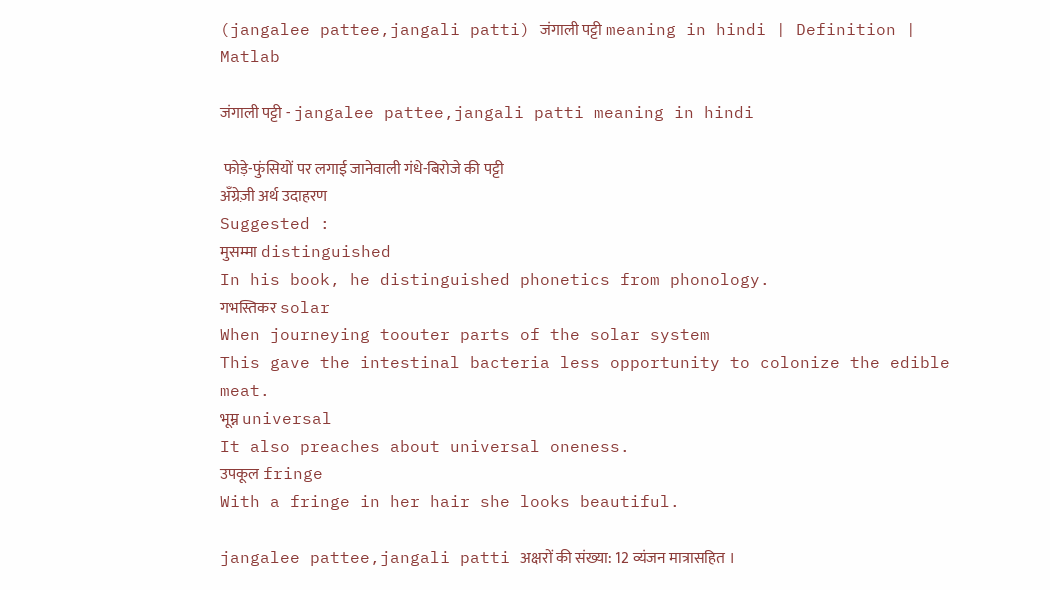(jangalee pattee,jangali patti) जंगाली पट्टी meaning in hindi | Definition | Matlab

जंगाली पट्टी - jangalee pattee,jangali patti meaning in hindi

 फोड़े-फुंसियों पर लगाई जानेवाली गंधे-बिरोजे की पट्टी
अँग्रेज़ी अर्थ उदाहरण
Suggested :
मुसम्मा distinguished
In his book, he distinguished phonetics from phonology.
गभस्तिकर solar
When journeying toouter parts of the solar system
This gave the intestinal bacteria less opportunity to colonize the edible meat.
भूम्न universal
It also preaches about universal oneness.
उपकूल fringe
With a fringe in her hair she looks beautiful.

jangalee pattee,jangali patti अक्षरों की संख्या: 12 व्यंजन मात्रासहित ।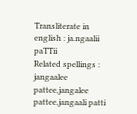Transliterate in english : ja.ngaalii paTTii
Related spellings : jangaalee pattee,jangalee pattee,jangaali patti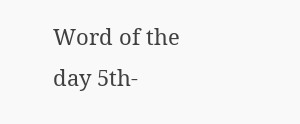Word of the day 5th-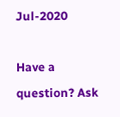Jul-2020

Have a question? Ask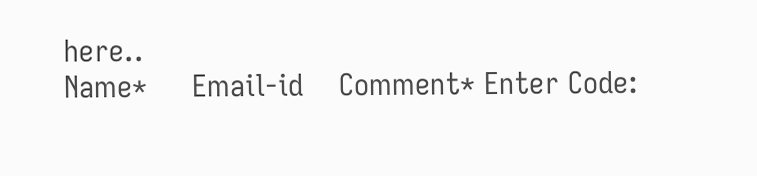here..
Name*     Email-id    Comment* Enter Code: